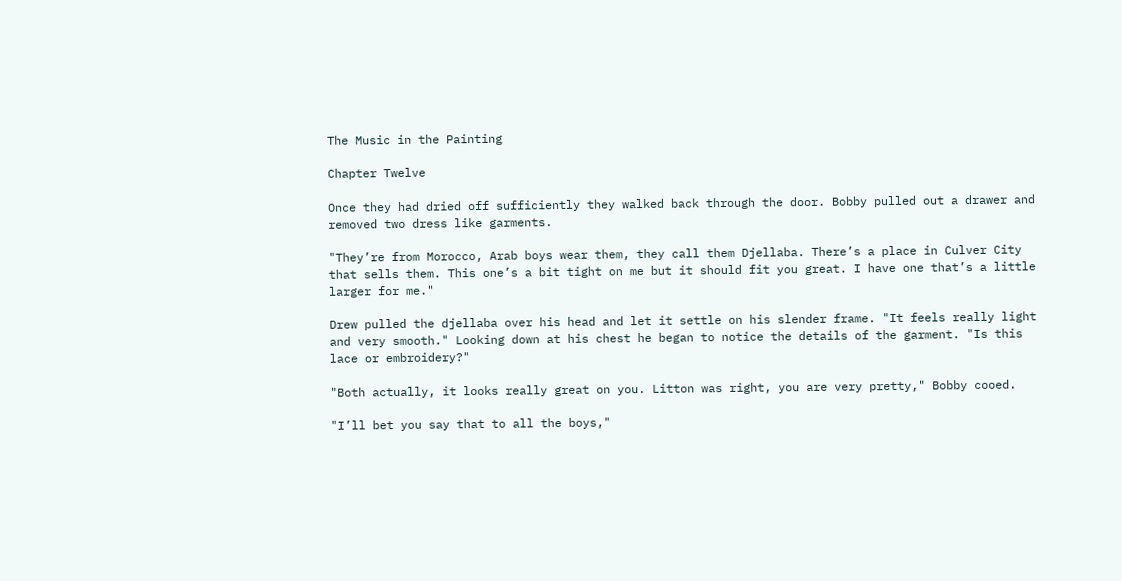The Music in the Painting

Chapter Twelve

Once they had dried off sufficiently they walked back through the door. Bobby pulled out a drawer and removed two dress like garments.

"They’re from Morocco, Arab boys wear them, they call them Djellaba. There’s a place in Culver City that sells them. This one’s a bit tight on me but it should fit you great. I have one that’s a little larger for me."

Drew pulled the djellaba over his head and let it settle on his slender frame. "It feels really light and very smooth." Looking down at his chest he began to notice the details of the garment. "Is this lace or embroidery?"

"Both actually, it looks really great on you. Litton was right, you are very pretty," Bobby cooed.

"I’ll bet you say that to all the boys,"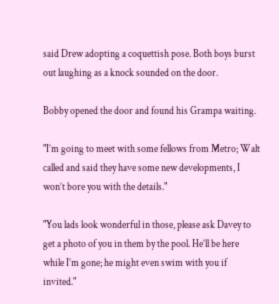said Drew adopting a coquettish pose. Both boys burst out laughing as a knock sounded on the door.

Bobby opened the door and found his Grampa waiting.

"I’m going to meet with some fellows from Metro; Walt called and said they have some new developments, I won’t bore you with the details."

"You lads look wonderful in those, please ask Davey to get a photo of you in them by the pool. He’ll be here while I’m gone; he might even swim with you if invited."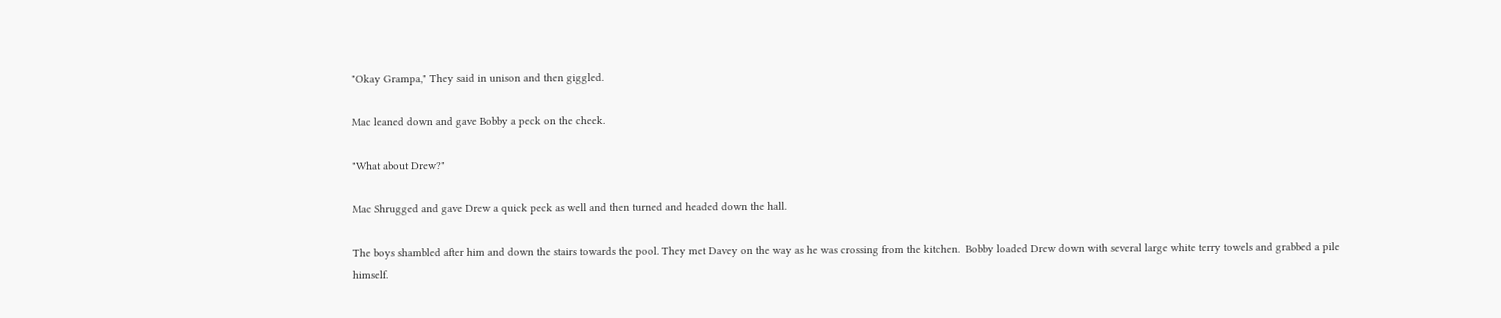"Okay Grampa," They said in unison and then giggled.

Mac leaned down and gave Bobby a peck on the cheek.

"What about Drew?"

Mac Shrugged and gave Drew a quick peck as well and then turned and headed down the hall.

The boys shambled after him and down the stairs towards the pool. They met Davey on the way as he was crossing from the kitchen.  Bobby loaded Drew down with several large white terry towels and grabbed a pile himself.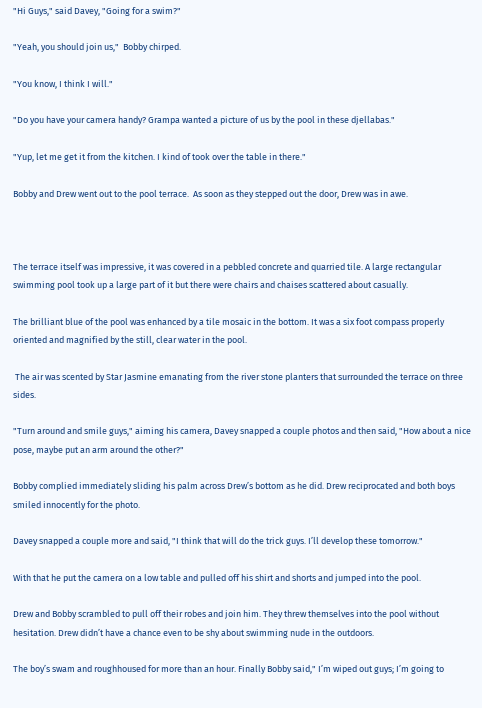"Hi Guys," said Davey, "Going for a swim?"

"Yeah, you should join us,"  Bobby chirped.

"You know, I think I will."

"Do you have your camera handy? Grampa wanted a picture of us by the pool in these djellabas."

"Yup, let me get it from the kitchen. I kind of took over the table in there."

Bobby and Drew went out to the pool terrace.  As soon as they stepped out the door, Drew was in awe.



The terrace itself was impressive, it was covered in a pebbled concrete and quarried tile. A large rectangular swimming pool took up a large part of it but there were chairs and chaises scattered about casually.

The brilliant blue of the pool was enhanced by a tile mosaic in the bottom. It was a six foot compass properly oriented and magnified by the still, clear water in the pool.

 The air was scented by Star Jasmine emanating from the river stone planters that surrounded the terrace on three sides.

"Turn around and smile guys," aiming his camera, Davey snapped a couple photos and then said, "How about a nice pose, maybe put an arm around the other?"

Bobby complied immediately sliding his palm across Drew’s bottom as he did. Drew reciprocated and both boys smiled innocently for the photo.

Davey snapped a couple more and said, "I think that will do the trick guys. I’ll develop these tomorrow."

With that he put the camera on a low table and pulled off his shirt and shorts and jumped into the pool.

Drew and Bobby scrambled to pull off their robes and join him. They threw themselves into the pool without hesitation. Drew didn’t have a chance even to be shy about swimming nude in the outdoors.

The boy’s swam and roughhoused for more than an hour. Finally Bobby said," I’m wiped out guys; I’m going to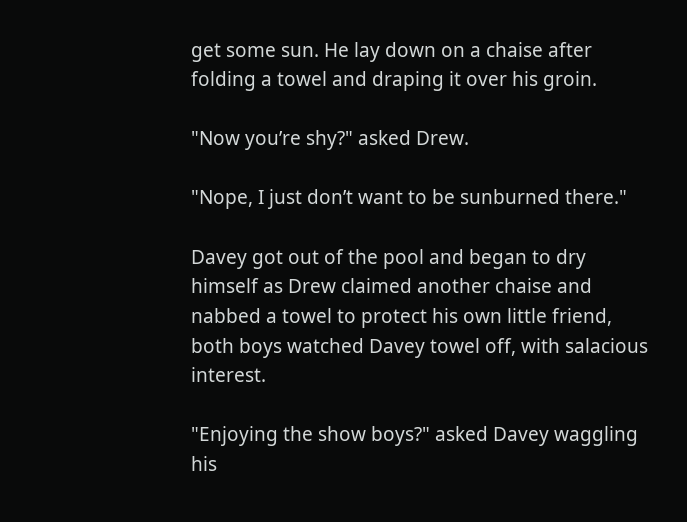get some sun. He lay down on a chaise after folding a towel and draping it over his groin.

"Now you’re shy?" asked Drew.

"Nope, I just don’t want to be sunburned there."

Davey got out of the pool and began to dry himself as Drew claimed another chaise and nabbed a towel to protect his own little friend, both boys watched Davey towel off, with salacious interest.

"Enjoying the show boys?" asked Davey waggling his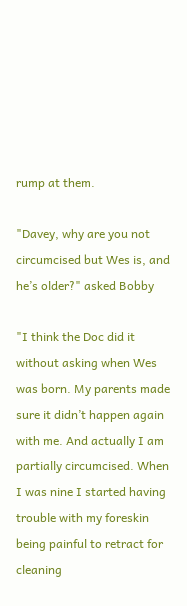rump at them.

"Davey, why are you not circumcised but Wes is, and he’s older?" asked Bobby

"I think the Doc did it without asking when Wes was born. My parents made sure it didn’t happen again with me. And actually I am partially circumcised. When I was nine I started having trouble with my foreskin being painful to retract for cleaning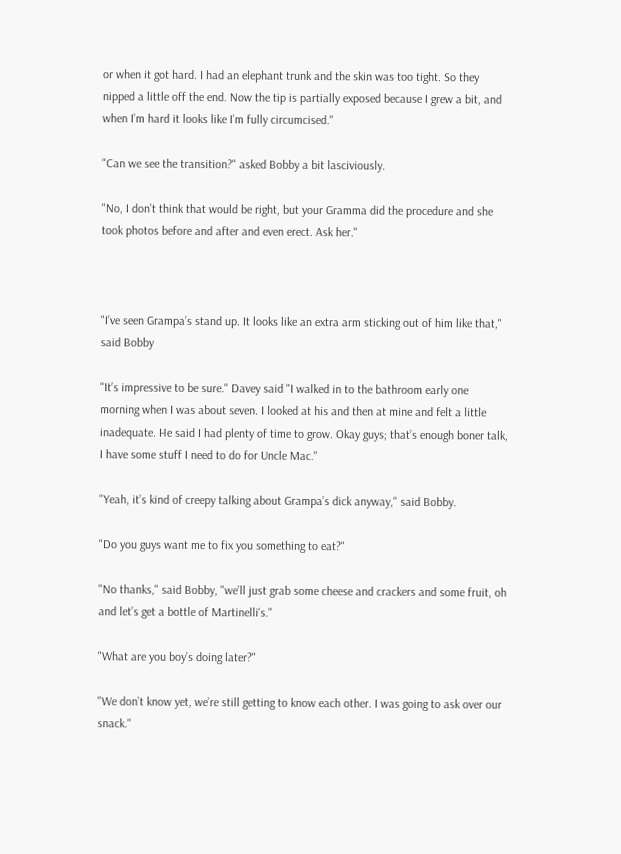or when it got hard. I had an elephant trunk and the skin was too tight. So they nipped a little off the end. Now the tip is partially exposed because I grew a bit, and when I’m hard it looks like I’m fully circumcised."

"Can we see the transition?" asked Bobby a bit lasciviously.

"No, I don’t think that would be right, but your Gramma did the procedure and she took photos before and after and even erect. Ask her."



"I’ve seen Grampa’s stand up. It looks like an extra arm sticking out of him like that," said Bobby

"It’s impressive to be sure." Davey said "I walked in to the bathroom early one morning when I was about seven. I looked at his and then at mine and felt a little inadequate. He said I had plenty of time to grow. Okay guys; that’s enough boner talk, I have some stuff I need to do for Uncle Mac."

"Yeah, it’s kind of creepy talking about Grampa’s dick anyway," said Bobby.

"Do you guys want me to fix you something to eat?"

"No thanks," said Bobby, "we’ll just grab some cheese and crackers and some fruit, oh and let’s get a bottle of Martinelli's."

"What are you boy’s doing later?"

"We don’t know yet, we’re still getting to know each other. I was going to ask over our snack."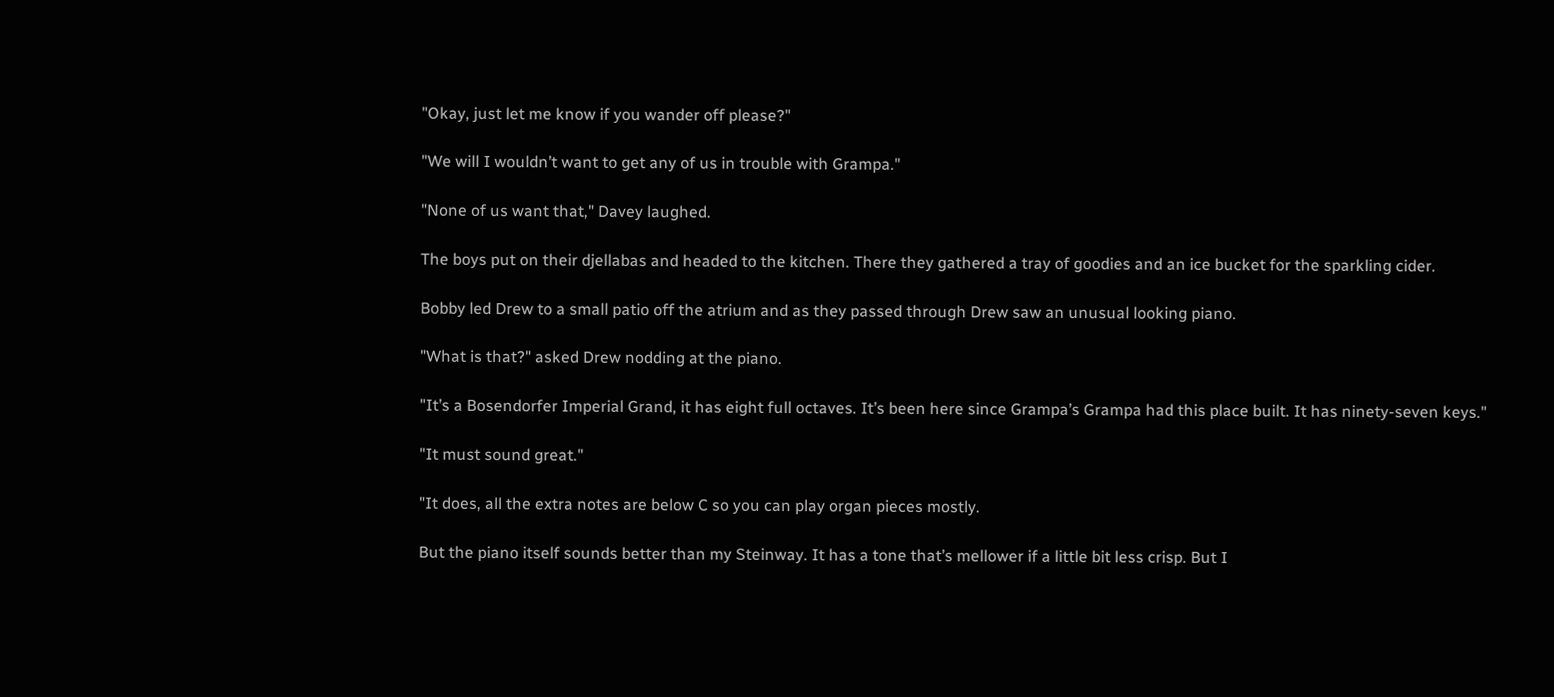"Okay, just let me know if you wander off please?"

"We will I wouldn’t want to get any of us in trouble with Grampa."

"None of us want that," Davey laughed.

The boys put on their djellabas and headed to the kitchen. There they gathered a tray of goodies and an ice bucket for the sparkling cider.

Bobby led Drew to a small patio off the atrium and as they passed through Drew saw an unusual looking piano.

"What is that?" asked Drew nodding at the piano.

"It’s a Bosendorfer Imperial Grand, it has eight full octaves. It’s been here since Grampa’s Grampa had this place built. It has ninety-seven keys."

"It must sound great."

"It does, all the extra notes are below C so you can play organ pieces mostly.

But the piano itself sounds better than my Steinway. It has a tone that’s mellower if a little bit less crisp. But I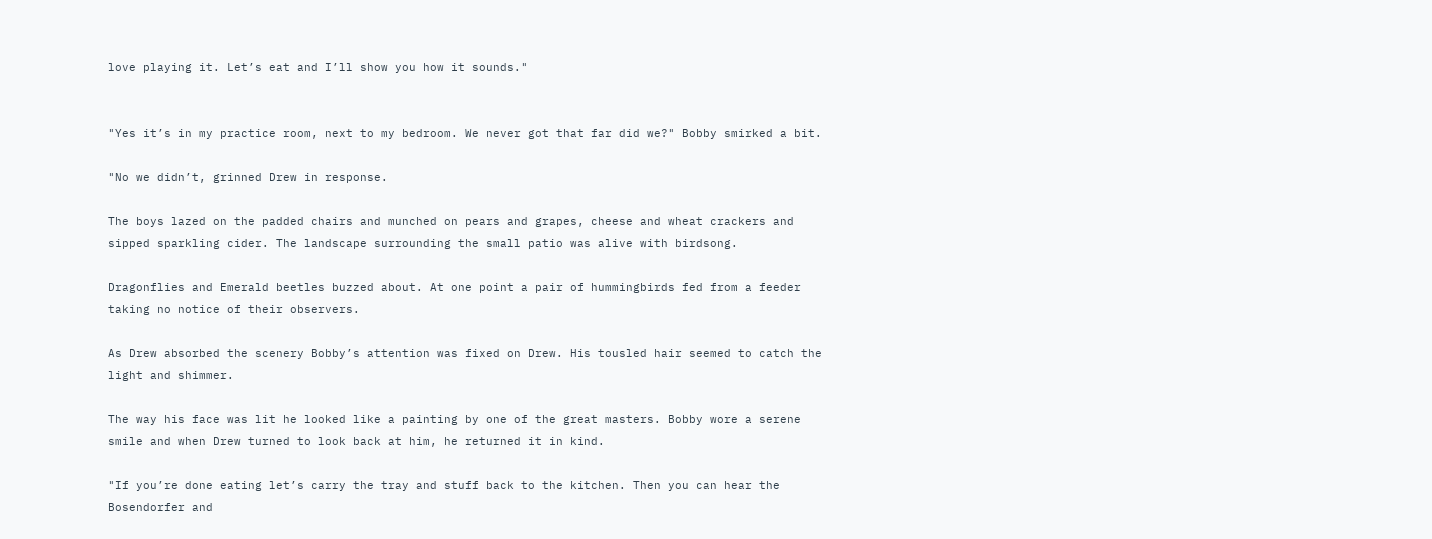love playing it. Let’s eat and I’ll show you how it sounds."


"Yes it’s in my practice room, next to my bedroom. We never got that far did we?" Bobby smirked a bit.

"No we didn’t, grinned Drew in response.

The boys lazed on the padded chairs and munched on pears and grapes, cheese and wheat crackers and sipped sparkling cider. The landscape surrounding the small patio was alive with birdsong.

Dragonflies and Emerald beetles buzzed about. At one point a pair of hummingbirds fed from a feeder taking no notice of their observers.

As Drew absorbed the scenery Bobby’s attention was fixed on Drew. His tousled hair seemed to catch the light and shimmer.

The way his face was lit he looked like a painting by one of the great masters. Bobby wore a serene smile and when Drew turned to look back at him, he returned it in kind.

"If you’re done eating let’s carry the tray and stuff back to the kitchen. Then you can hear the Bosendorfer and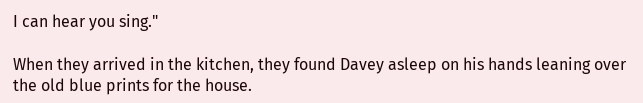I can hear you sing."

When they arrived in the kitchen, they found Davey asleep on his hands leaning over the old blue prints for the house.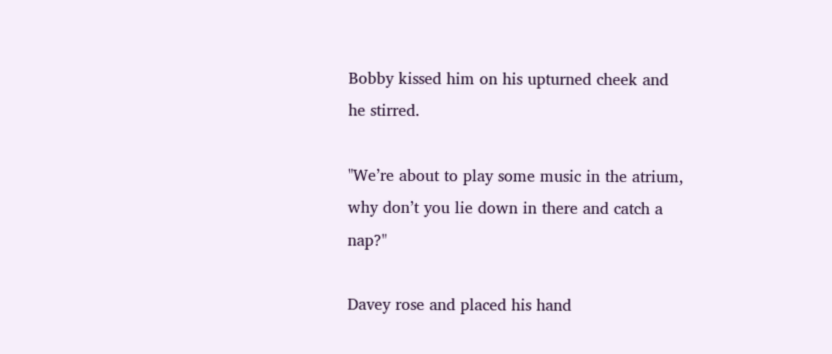Bobby kissed him on his upturned cheek and he stirred.

"We’re about to play some music in the atrium, why don’t you lie down in there and catch a nap?"

Davey rose and placed his hand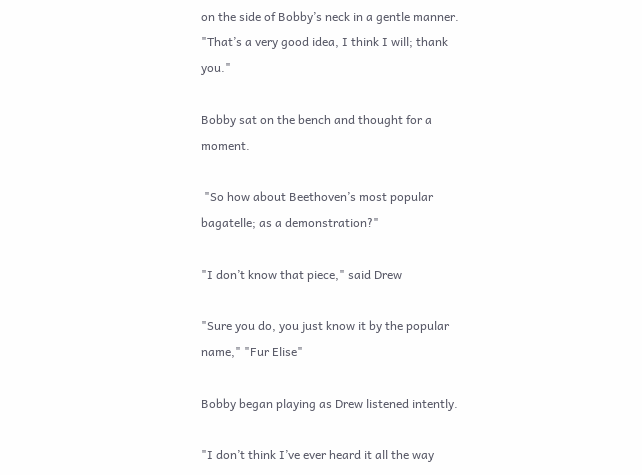on the side of Bobby’s neck in a gentle manner. "That’s a very good idea, I think I will; thank you."

Bobby sat on the bench and thought for a moment.

 "So how about Beethoven’s most popular bagatelle; as a demonstration?"

"I don’t know that piece," said Drew

"Sure you do, you just know it by the popular name," "Fur Elise"

Bobby began playing as Drew listened intently.

"I don’t think I’ve ever heard it all the way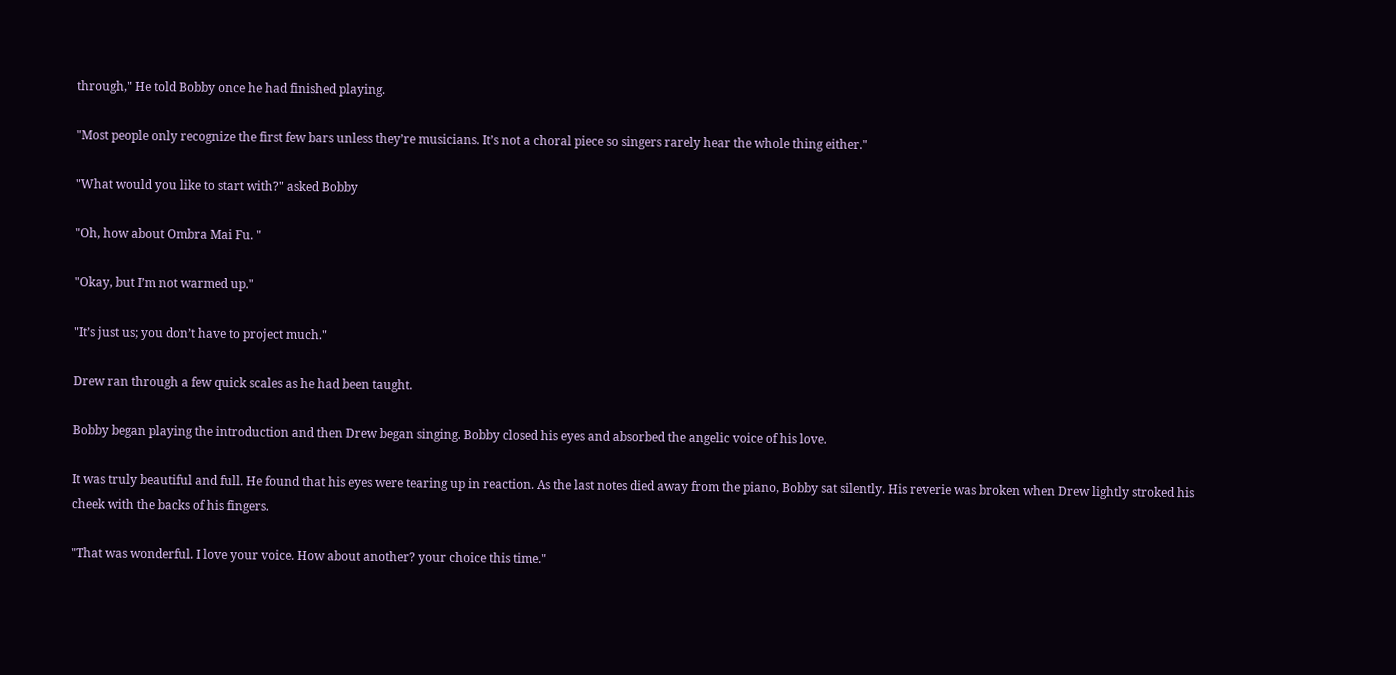through," He told Bobby once he had finished playing.

"Most people only recognize the first few bars unless they’re musicians. It’s not a choral piece so singers rarely hear the whole thing either."

"What would you like to start with?" asked Bobby

"Oh, how about Ombra Mai Fu. "

"Okay, but I’m not warmed up."

"It’s just us; you don’t have to project much."

Drew ran through a few quick scales as he had been taught.

Bobby began playing the introduction and then Drew began singing. Bobby closed his eyes and absorbed the angelic voice of his love.

It was truly beautiful and full. He found that his eyes were tearing up in reaction. As the last notes died away from the piano, Bobby sat silently. His reverie was broken when Drew lightly stroked his cheek with the backs of his fingers.

"That was wonderful. I love your voice. How about another? your choice this time."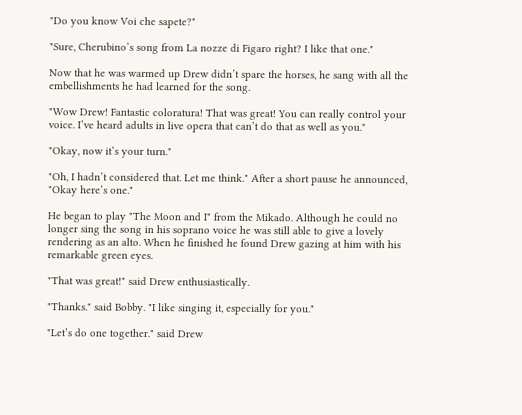"Do you know Voi che sapete?"

"Sure, Cherubino’s song from La nozze di Figaro right? I like that one."

Now that he was warmed up Drew didn’t spare the horses, he sang with all the embellishments he had learned for the song.

"Wow Drew! Fantastic coloratura! That was great! You can really control your voice. I’ve heard adults in live opera that can’t do that as well as you."

"Okay, now it’s your turn."

"Oh, I hadn’t considered that. Let me think." After a short pause he announced, "Okay here’s one."

He began to play "The Moon and I" from the Mikado. Although he could no longer sing the song in his soprano voice he was still able to give a lovely rendering as an alto. When he finished he found Drew gazing at him with his remarkable green eyes.

"That was great!" said Drew enthusiastically.

"Thanks." said Bobby. "I like singing it, especially for you."

"Let’s do one together." said Drew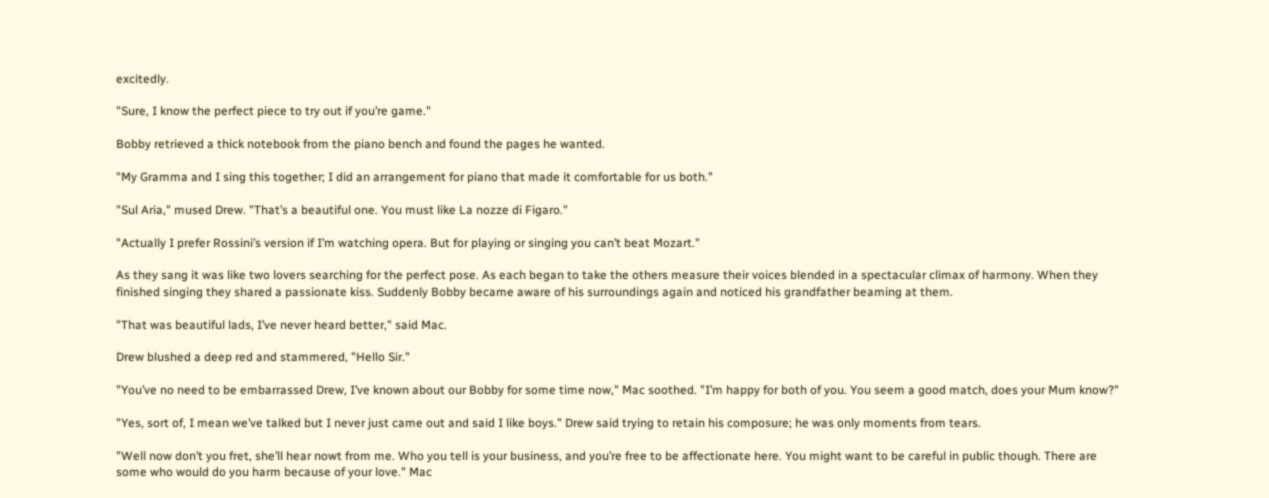excitedly.

"Sure, I know the perfect piece to try out if you’re game."

Bobby retrieved a thick notebook from the piano bench and found the pages he wanted.

"My Gramma and I sing this together; I did an arrangement for piano that made it comfortable for us both."

"Sul Aria," mused Drew. "That’s a beautiful one. You must like La nozze di Figaro."

"Actually I prefer Rossini’s version if I’m watching opera. But for playing or singing you can’t beat Mozart."

As they sang it was like two lovers searching for the perfect pose. As each began to take the others measure their voices blended in a spectacular climax of harmony. When they finished singing they shared a passionate kiss. Suddenly Bobby became aware of his surroundings again and noticed his grandfather beaming at them.

"That was beautiful lads, I’ve never heard better," said Mac.

Drew blushed a deep red and stammered, "Hello Sir."

"You’ve no need to be embarrassed Drew, I’ve known about our Bobby for some time now," Mac soothed. "I’m happy for both of you. You seem a good match, does your Mum know?"

"Yes, sort of, I mean we’ve talked but I never just came out and said I like boys." Drew said trying to retain his composure; he was only moments from tears.

"Well now don’t you fret, she’ll hear nowt from me. Who you tell is your business, and you’re free to be affectionate here. You might want to be careful in public though. There are some who would do you harm because of your love." Mac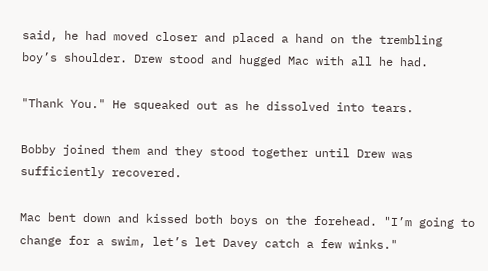said, he had moved closer and placed a hand on the trembling boy’s shoulder. Drew stood and hugged Mac with all he had.

"Thank You." He squeaked out as he dissolved into tears.

Bobby joined them and they stood together until Drew was sufficiently recovered.

Mac bent down and kissed both boys on the forehead. "I’m going to change for a swim, let’s let Davey catch a few winks."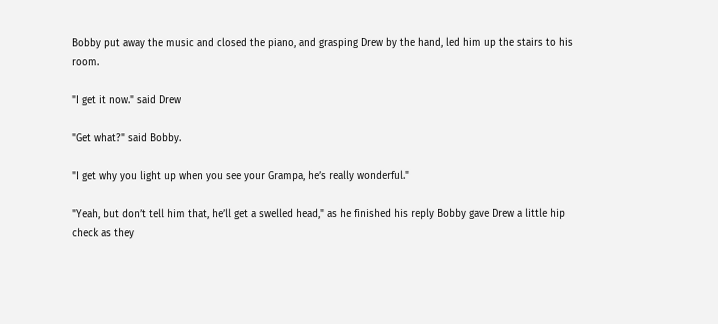Bobby put away the music and closed the piano, and grasping Drew by the hand, led him up the stairs to his room.

"I get it now." said Drew

"Get what?" said Bobby.

"I get why you light up when you see your Grampa, he’s really wonderful."

"Yeah, but don’t tell him that, he’ll get a swelled head," as he finished his reply Bobby gave Drew a little hip check as they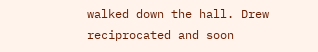walked down the hall. Drew reciprocated and soon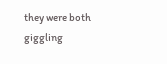they were both giggling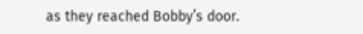as they reached Bobby’s door.